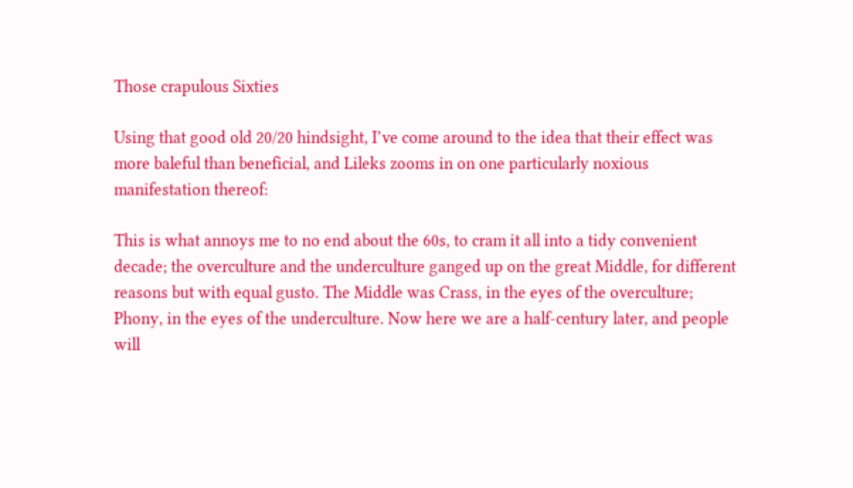Those crapulous Sixties

Using that good old 20/20 hindsight, I’ve come around to the idea that their effect was more baleful than beneficial, and Lileks zooms in on one particularly noxious manifestation thereof:

This is what annoys me to no end about the 60s, to cram it all into a tidy convenient decade; the overculture and the underculture ganged up on the great Middle, for different reasons but with equal gusto. The Middle was Crass, in the eyes of the overculture; Phony, in the eyes of the underculture. Now here we are a half-century later, and people will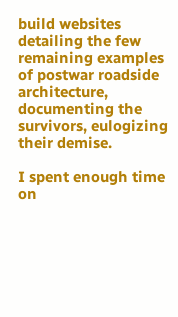build websites detailing the few remaining examples of postwar roadside architecture, documenting the survivors, eulogizing their demise.

I spent enough time on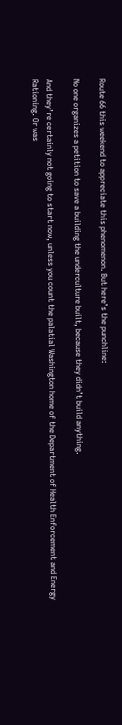Route 66 this weekend to appreciate this phenomenon. But here’s the punchline:

No one organizes a petition to save a building the underculture built, because they didn’t build anything.

And they’re certainly not going to start now, unless you count the palatial Washington home of the Department of Health Enforcement and Energy Rationing. Or was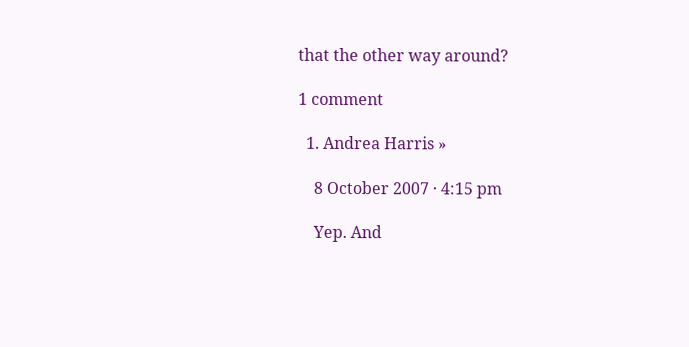that the other way around?

1 comment

  1. Andrea Harris »

    8 October 2007 · 4:15 pm

    Yep. And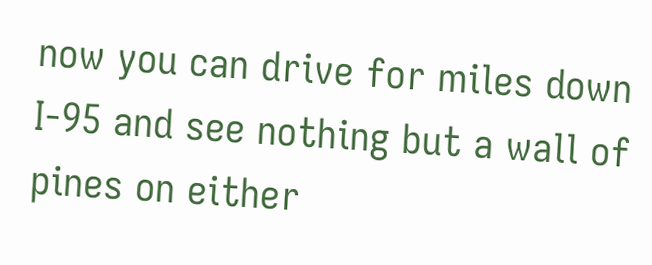now you can drive for miles down I-95 and see nothing but a wall of pines on either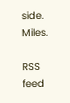side. Miles.

RSS feed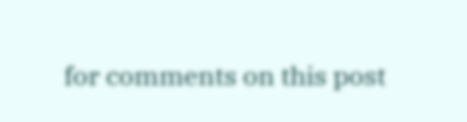for comments on this post